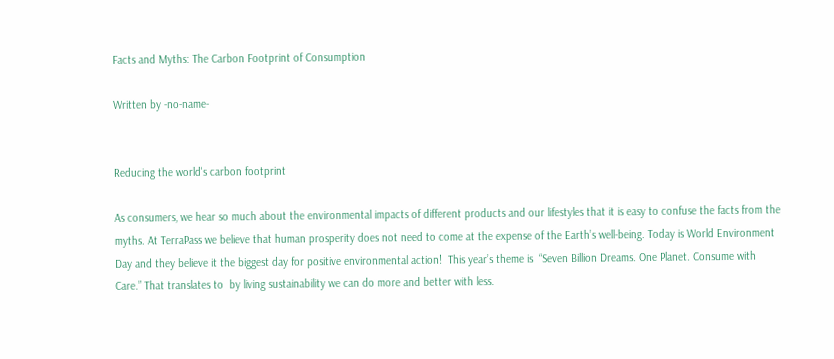Facts and Myths: The Carbon Footprint of Consumption

Written by -no-name-


Reducing the world's carbon footprint

As consumers, we hear so much about the environmental impacts of different products and our lifestyles that it is easy to confuse the facts from the myths. At TerraPass we believe that human prosperity does not need to come at the expense of the Earth’s well-being. Today is World Environment Day and they believe it the biggest day for positive environmental action!  This year’s theme is  “Seven Billion Dreams. One Planet. Consume with Care.” That translates to  by living sustainability we can do more and better with less.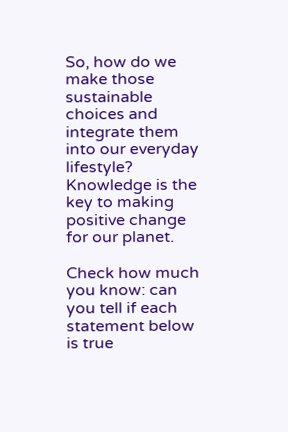So, how do we make those sustainable choices and integrate them into our everyday lifestyle? Knowledge is the key to making positive change for our planet.

Check how much you know: can you tell if each statement below is true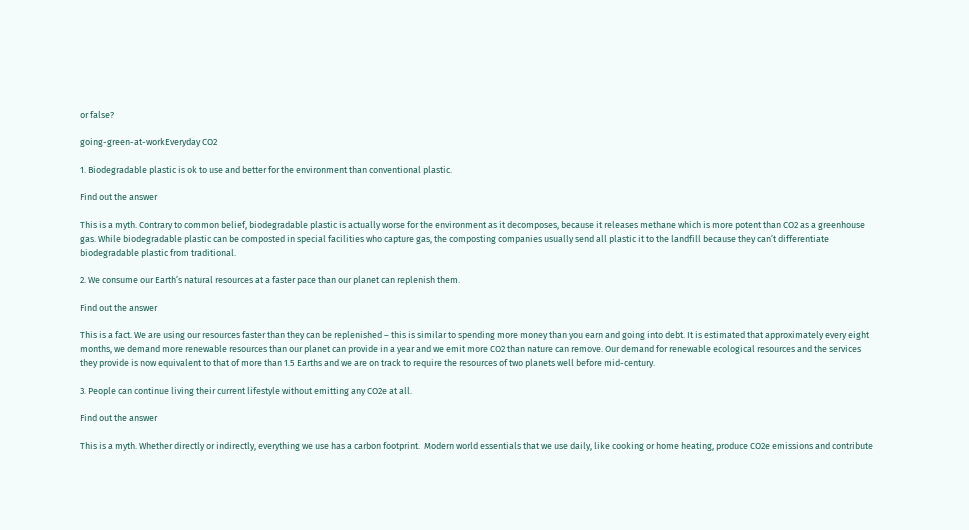or false?

going-green-at-workEveryday CO2

1. Biodegradable plastic is ok to use and better for the environment than conventional plastic.

Find out the answer

This is a myth. Contrary to common belief, biodegradable plastic is actually worse for the environment as it decomposes, because it releases methane which is more potent than CO2 as a greenhouse gas. While biodegradable plastic can be composted in special facilities who capture gas, the composting companies usually send all plastic it to the landfill because they can’t differentiate biodegradable plastic from traditional.

2. We consume our Earth’s natural resources at a faster pace than our planet can replenish them.

Find out the answer

This is a fact. We are using our resources faster than they can be replenished – this is similar to spending more money than you earn and going into debt. It is estimated that approximately every eight months, we demand more renewable resources than our planet can provide in a year and we emit more CO2 than nature can remove. Our demand for renewable ecological resources and the services they provide is now equivalent to that of more than 1.5 Earths and we are on track to require the resources of two planets well before mid-century.

3. People can continue living their current lifestyle without emitting any CO2e at all.

Find out the answer

This is a myth. Whether directly or indirectly, everything we use has a carbon footprint.  Modern world essentials that we use daily, like cooking or home heating, produce CO2e emissions and contribute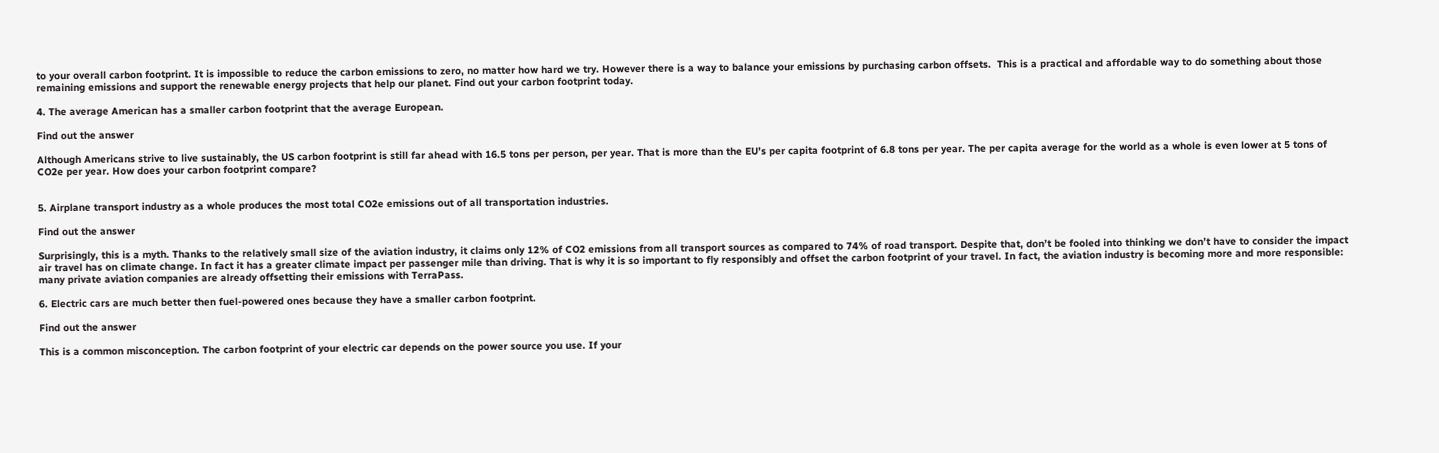to your overall carbon footprint. It is impossible to reduce the carbon emissions to zero, no matter how hard we try. However there is a way to balance your emissions by purchasing carbon offsets.  This is a practical and affordable way to do something about those remaining emissions and support the renewable energy projects that help our planet. Find out your carbon footprint today.

4. The average American has a smaller carbon footprint that the average European.

Find out the answer

Although Americans strive to live sustainably, the US carbon footprint is still far ahead with 16.5 tons per person, per year. That is more than the EU’s per capita footprint of 6.8 tons per year. The per capita average for the world as a whole is even lower at 5 tons of CO2e per year. How does your carbon footprint compare?


5. Airplane transport industry as a whole produces the most total CO2e emissions out of all transportation industries.

Find out the answer

Surprisingly, this is a myth. Thanks to the relatively small size of the aviation industry, it claims only 12% of CO2 emissions from all transport sources as compared to 74% of road transport. Despite that, don’t be fooled into thinking we don’t have to consider the impact air travel has on climate change. In fact it has a greater climate impact per passenger mile than driving. That is why it is so important to fly responsibly and offset the carbon footprint of your travel. In fact, the aviation industry is becoming more and more responsible: many private aviation companies are already offsetting their emissions with TerraPass.

6. Electric cars are much better then fuel-powered ones because they have a smaller carbon footprint.

Find out the answer

This is a common misconception. The carbon footprint of your electric car depends on the power source you use. If your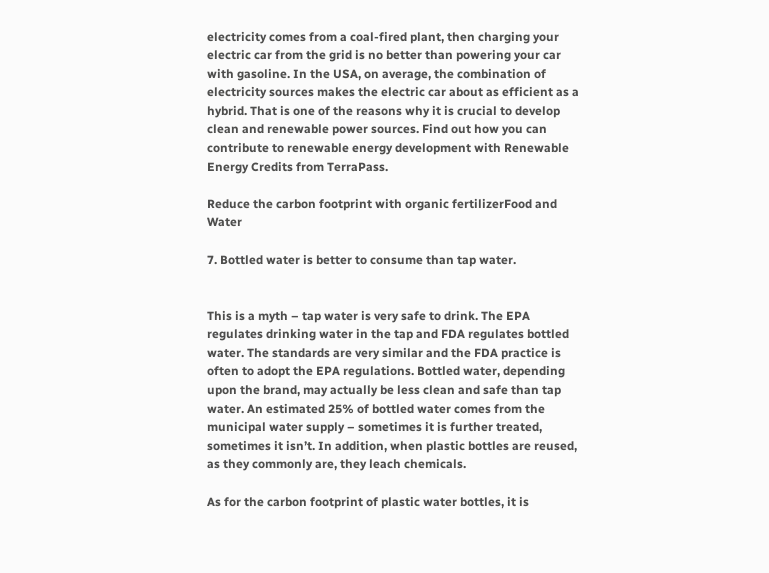electricity comes from a coal-fired plant, then charging your electric car from the grid is no better than powering your car with gasoline. In the USA, on average, the combination of electricity sources makes the electric car about as efficient as a hybrid. That is one of the reasons why it is crucial to develop clean and renewable power sources. Find out how you can contribute to renewable energy development with Renewable Energy Credits from TerraPass.

Reduce the carbon footprint with organic fertilizerFood and Water

7. Bottled water is better to consume than tap water.


This is a myth – tap water is very safe to drink. The EPA regulates drinking water in the tap and FDA regulates bottled water. The standards are very similar and the FDA practice is often to adopt the EPA regulations. Bottled water, depending upon the brand, may actually be less clean and safe than tap water. An estimated 25% of bottled water comes from the municipal water supply – sometimes it is further treated, sometimes it isn’t. In addition, when plastic bottles are reused, as they commonly are, they leach chemicals.

As for the carbon footprint of plastic water bottles, it is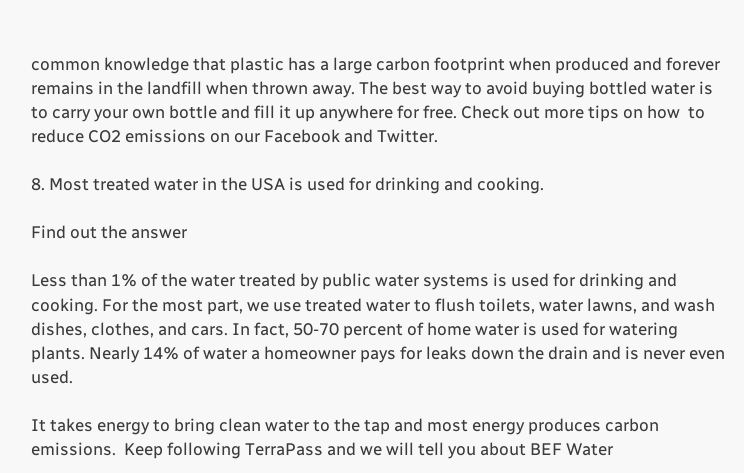common knowledge that plastic has a large carbon footprint when produced and forever remains in the landfill when thrown away. The best way to avoid buying bottled water is to carry your own bottle and fill it up anywhere for free. Check out more tips on how  to reduce CO2 emissions on our Facebook and Twitter.

8. Most treated water in the USA is used for drinking and cooking.

Find out the answer

Less than 1% of the water treated by public water systems is used for drinking and cooking. For the most part, we use treated water to flush toilets, water lawns, and wash dishes, clothes, and cars. In fact, 50-70 percent of home water is used for watering plants. Nearly 14% of water a homeowner pays for leaks down the drain and is never even used.

It takes energy to bring clean water to the tap and most energy produces carbon emissions.  Keep following TerraPass and we will tell you about BEF Water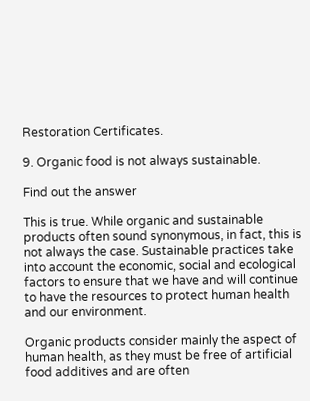Restoration Certificates.

9. Organic food is not always sustainable.

Find out the answer

This is true. While organic and sustainable products often sound synonymous, in fact, this is not always the case. Sustainable practices take into account the economic, social and ecological factors to ensure that we have and will continue to have the resources to protect human health and our environment.

Organic products consider mainly the aspect of human health, as they must be free of artificial food additives and are often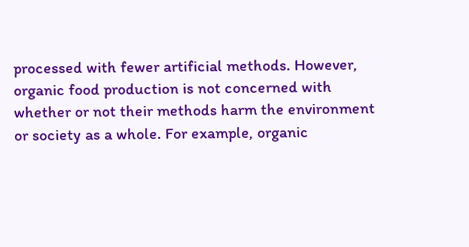processed with fewer artificial methods. However, organic food production is not concerned with whether or not their methods harm the environment or society as a whole. For example, organic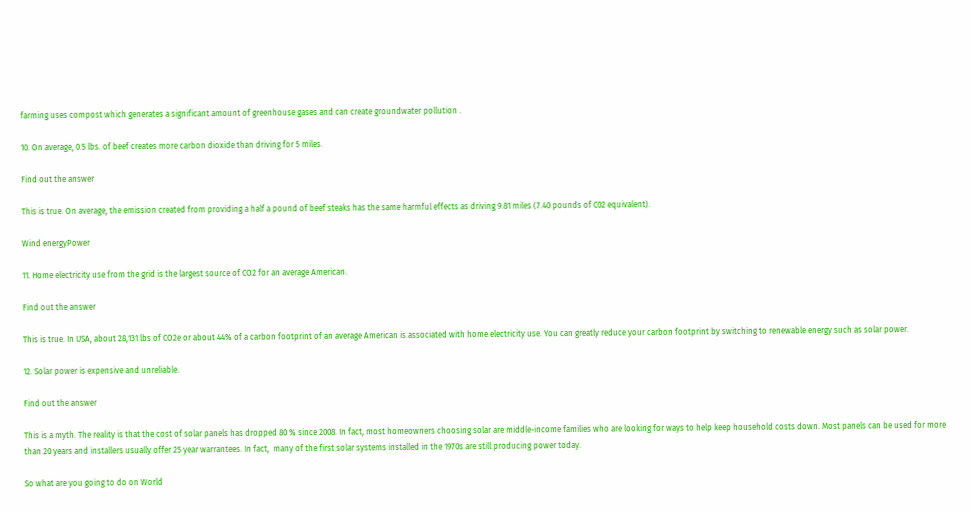farming uses compost which generates a significant amount of greenhouse gases and can create groundwater pollution .

10. On average, 0.5 lbs. of beef creates more carbon dioxide than driving for 5 miles.

Find out the answer

This is true. On average, the emission created from providing a half a pound of beef steaks has the same harmful effects as driving 9.81 miles (7.40 pounds of C02 equivalent).

Wind energyPower

11. Home electricity use from the grid is the largest source of CO2 for an average American.

Find out the answer

This is true. In USA, about 28,131 lbs of CO2e or about 44% of a carbon footprint of an average American is associated with home electricity use. You can greatly reduce your carbon footprint by switching to renewable energy such as solar power.

12. Solar power is expensive and unreliable.

Find out the answer

This is a myth. The reality is that the cost of solar panels has dropped 80 % since 2008. In fact, most homeowners choosing solar are middle-income families who are looking for ways to help keep household costs down. Most panels can be used for more than 20 years and installers usually offer 25 year warrantees. In fact,  many of the first solar systems installed in the 1970s are still producing power today.

So what are you going to do on World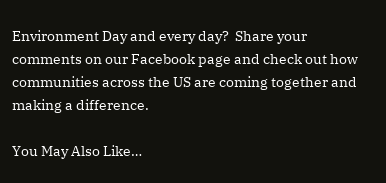Environment Day and every day?  Share your comments on our Facebook page and check out how communities across the US are coming together and making a difference.

You May Also Like…